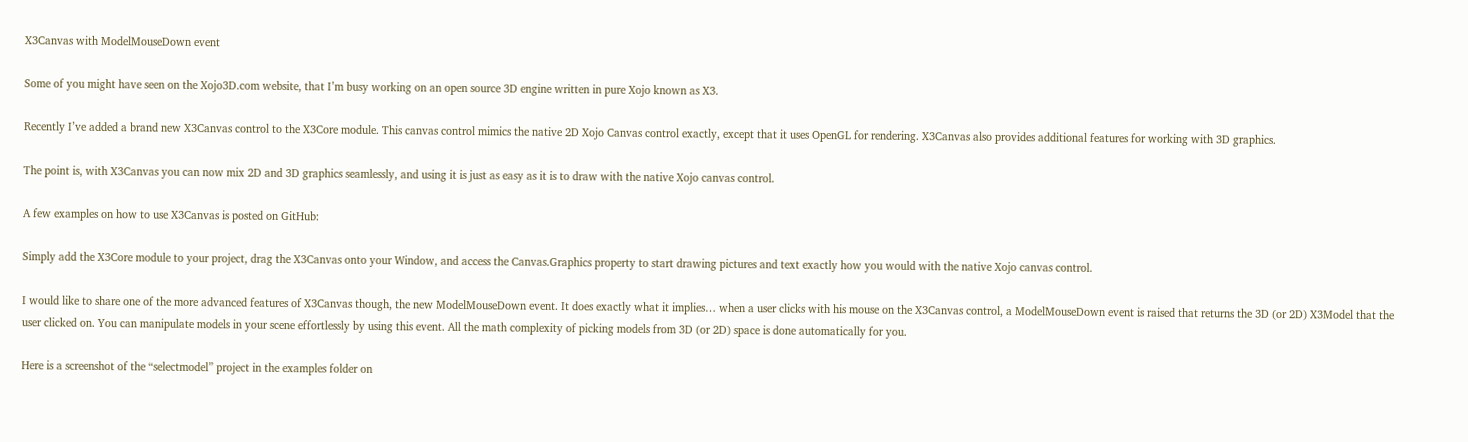X3Canvas with ModelMouseDown event

Some of you might have seen on the Xojo3D.com website, that I’m busy working on an open source 3D engine written in pure Xojo known as X3.

Recently I’ve added a brand new X3Canvas control to the X3Core module. This canvas control mimics the native 2D Xojo Canvas control exactly, except that it uses OpenGL for rendering. X3Canvas also provides additional features for working with 3D graphics.

The point is, with X3Canvas you can now mix 2D and 3D graphics seamlessly, and using it is just as easy as it is to draw with the native Xojo canvas control.

A few examples on how to use X3Canvas is posted on GitHub:

Simply add the X3Core module to your project, drag the X3Canvas onto your Window, and access the Canvas.Graphics property to start drawing pictures and text exactly how you would with the native Xojo canvas control.

I would like to share one of the more advanced features of X3Canvas though, the new ModelMouseDown event. It does exactly what it implies… when a user clicks with his mouse on the X3Canvas control, a ModelMouseDown event is raised that returns the 3D (or 2D) X3Model that the user clicked on. You can manipulate models in your scene effortlessly by using this event. All the math complexity of picking models from 3D (or 2D) space is done automatically for you.

Here is a screenshot of the “selectmodel” project in the examples folder on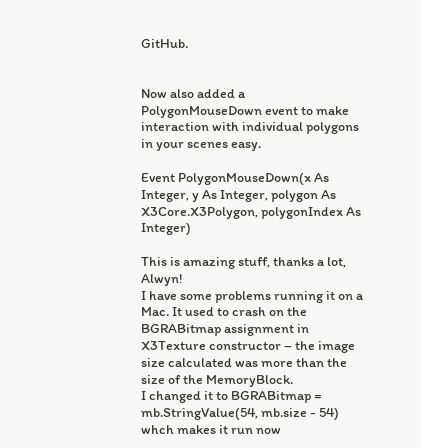GitHub.


Now also added a PolygonMouseDown event to make interaction with individual polygons in your scenes easy.

Event PolygonMouseDown(x As Integer, y As Integer, polygon As X3Core.X3Polygon, polygonIndex As Integer)

This is amazing stuff, thanks a lot, Alwyn!
I have some problems running it on a Mac. It used to crash on the BGRABitmap assignment in X3Texture constructor – the image size calculated was more than the size of the MemoryBlock.
I changed it to BGRABitmap = mb.StringValue(54, mb.size - 54) whch makes it run now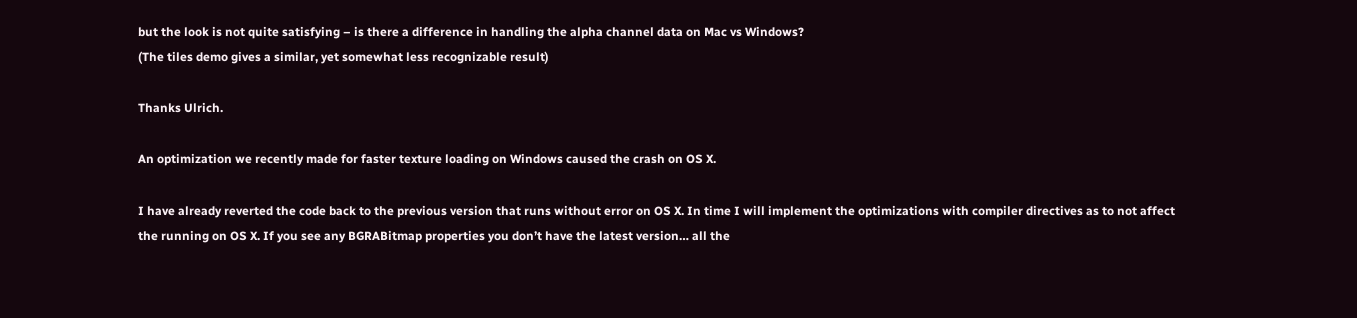but the look is not quite satisfying – is there a difference in handling the alpha channel data on Mac vs Windows?
(The tiles demo gives a similar, yet somewhat less recognizable result)

Thanks Ulrich.

An optimization we recently made for faster texture loading on Windows caused the crash on OS X.

I have already reverted the code back to the previous version that runs without error on OS X. In time I will implement the optimizations with compiler directives as to not affect the running on OS X. If you see any BGRABitmap properties you don’t have the latest version… all the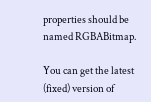properties should be named RGBABitmap.

You can get the latest (fixed) version of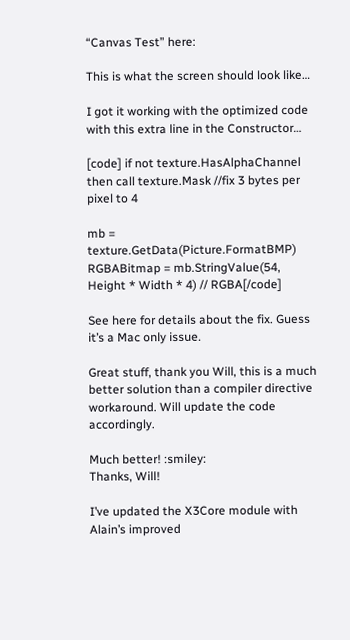“Canvas Test” here:

This is what the screen should look like…

I got it working with the optimized code with this extra line in the Constructor…

[code] if not texture.HasAlphaChannel then call texture.Mask //fix 3 bytes per pixel to 4

mb = texture.GetData(Picture.FormatBMP)
RGBABitmap = mb.StringValue(54, Height * Width * 4) // RGBA[/code]

See here for details about the fix. Guess it’s a Mac only issue.

Great stuff, thank you Will, this is a much better solution than a compiler directive workaround. Will update the code accordingly.

Much better! :smiley:
Thanks, Will!

I’ve updated the X3Core module with Alain’s improved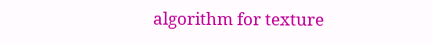algorithm for texture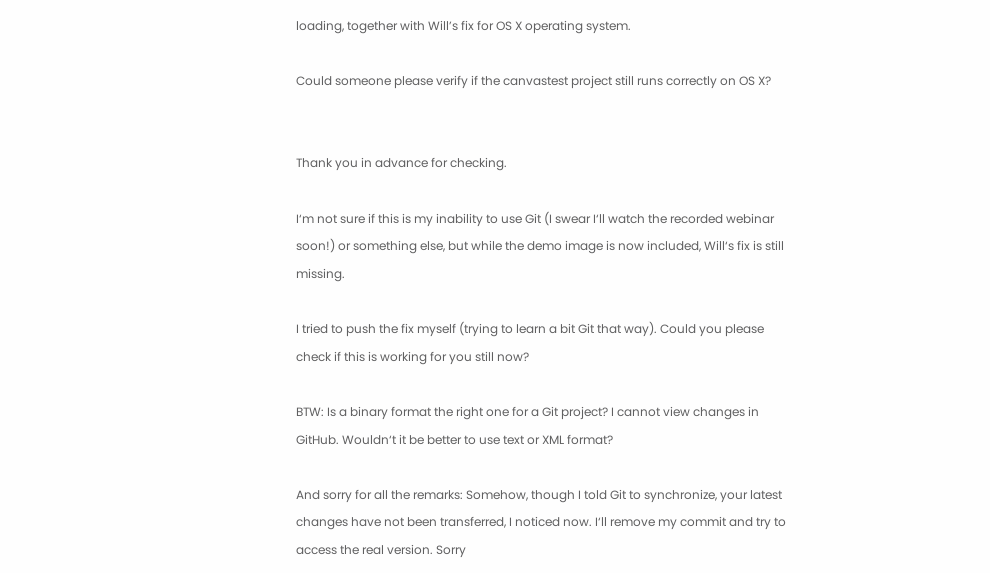loading, together with Will’s fix for OS X operating system.

Could someone please verify if the canvastest project still runs correctly on OS X?


Thank you in advance for checking.

I‘m not sure if this is my inability to use Git (I swear I‘ll watch the recorded webinar soon!) or something else, but while the demo image is now included, Will‘s fix is still missing.

I tried to push the fix myself (trying to learn a bit Git that way). Could you please check if this is working for you still now?

BTW: Is a binary format the right one for a Git project? I cannot view changes in GitHub. Wouldn‘t it be better to use text or XML format?

And sorry for all the remarks: Somehow, though I told Git to synchronize, your latest changes have not been transferred, I noticed now. I‘ll remove my commit and try to access the real version. Sorry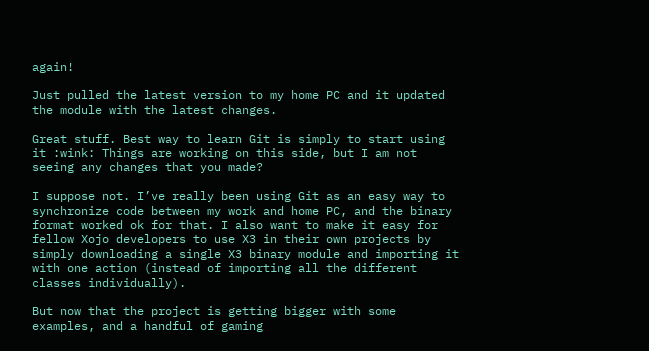again!

Just pulled the latest version to my home PC and it updated the module with the latest changes.

Great stuff. Best way to learn Git is simply to start using it :wink: Things are working on this side, but I am not seeing any changes that you made?

I suppose not. I’ve really been using Git as an easy way to synchronize code between my work and home PC, and the binary format worked ok for that. I also want to make it easy for fellow Xojo developers to use X3 in their own projects by simply downloading a single X3 binary module and importing it with one action (instead of importing all the different classes individually).

But now that the project is getting bigger with some examples, and a handful of gaming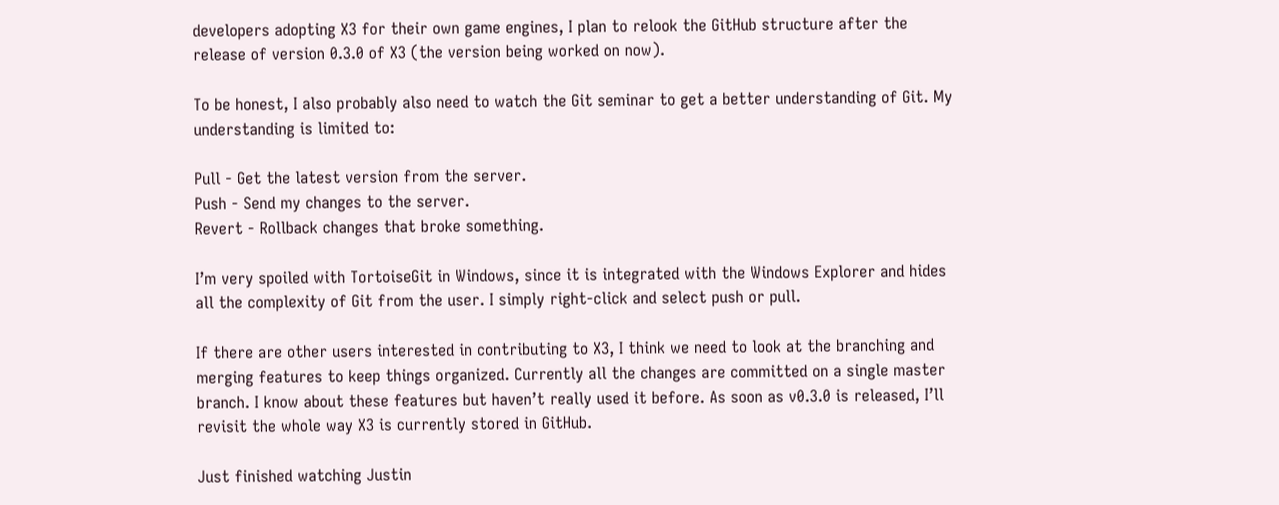developers adopting X3 for their own game engines, I plan to relook the GitHub structure after the release of version 0.3.0 of X3 (the version being worked on now).

To be honest, I also probably also need to watch the Git seminar to get a better understanding of Git. My understanding is limited to:

Pull - Get the latest version from the server.
Push - Send my changes to the server.
Revert - Rollback changes that broke something.

I’m very spoiled with TortoiseGit in Windows, since it is integrated with the Windows Explorer and hides all the complexity of Git from the user. I simply right-click and select push or pull.

If there are other users interested in contributing to X3, I think we need to look at the branching and merging features to keep things organized. Currently all the changes are committed on a single master branch. I know about these features but haven’t really used it before. As soon as v0.3.0 is released, I’ll revisit the whole way X3 is currently stored in GitHub.

Just finished watching Justin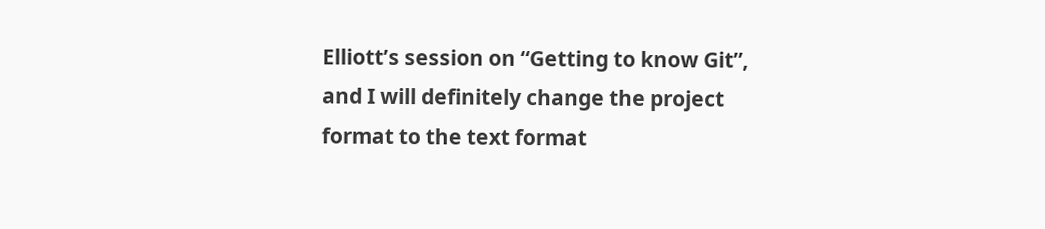Elliott’s session on “Getting to know Git”, and I will definitely change the project format to the text format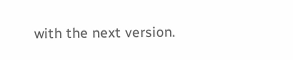with the next version.